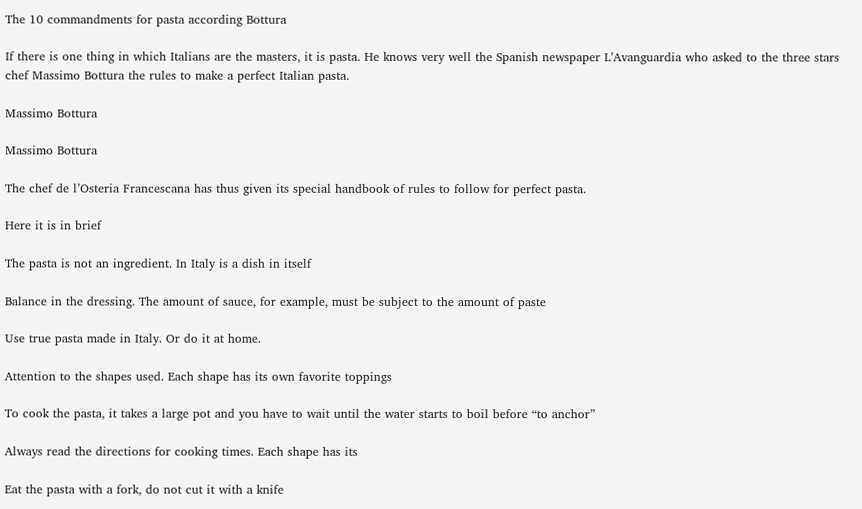The 10 commandments for pasta according Bottura

If there is one thing in which Italians are the masters, it is pasta. He knows very well the Spanish newspaper L’Avanguardia who asked to the three stars chef Massimo Bottura the rules to make a perfect Italian pasta.

Massimo Bottura

Massimo Bottura

The chef de l’Osteria Francescana has thus given its special handbook of rules to follow for perfect pasta.

Here it is in brief

The pasta is not an ingredient. In Italy is a dish in itself

Balance in the dressing. The amount of sauce, for example, must be subject to the amount of paste

Use true pasta made in Italy. Or do it at home.

Attention to the shapes used. Each shape has its own favorite toppings

To cook the pasta, it takes a large pot and you have to wait until the water starts to boil before “to anchor”

Always read the directions for cooking times. Each shape has its

Eat the pasta with a fork, do not cut it with a knife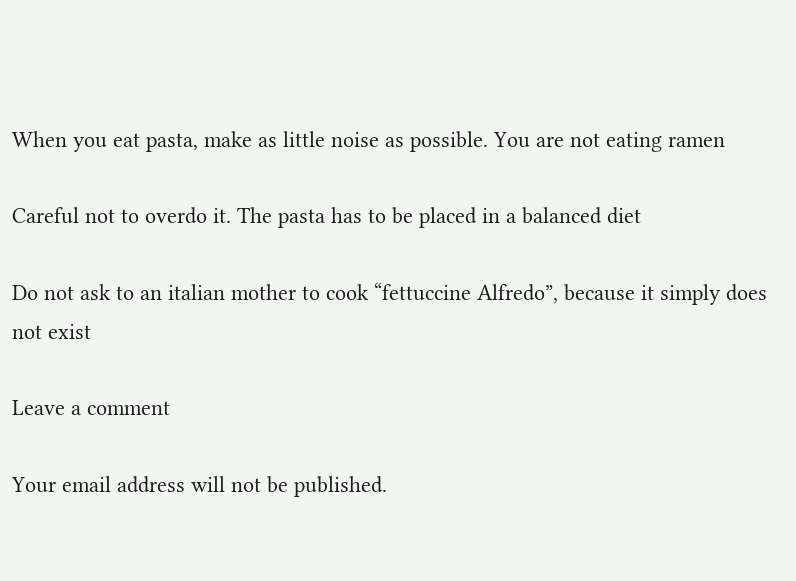When you eat pasta, make as little noise as possible. You are not eating ramen

Careful not to overdo it. The pasta has to be placed in a balanced diet

Do not ask to an italian mother to cook “fettuccine Alfredo”, because it simply does not exist

Leave a comment

Your email address will not be published.